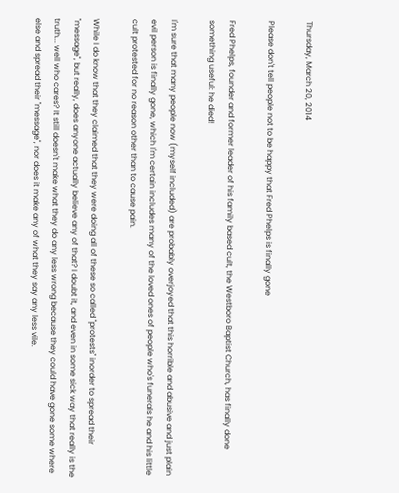Thursday, March 20, 2014

Please don't tell people not to be happy that Fred Phelps is finally gone

Fred Phelps, founder and former leader of his family based cult, the Westboro Baptist Church, has finally done something useful: he died!

I'm sure that many people now (myself included) are probably overjoyed that this horrible and abusive and just plain evil person is finally gone, which I'm certain includes many of the loved ones of people who's funerals he and his little cult protested for no reason other than to cause pain.

While I do know that they claimed that they were doing all of these so called "protests" inorder to spread their "message", but really, does anyone actually believe any of that? I doubt it, and even in some sick way that really is the truth... well who cares? It still doesn't make what they do any less wrong because they could have gone some where else and spread their "message", nor does it make any of what they say any less vile.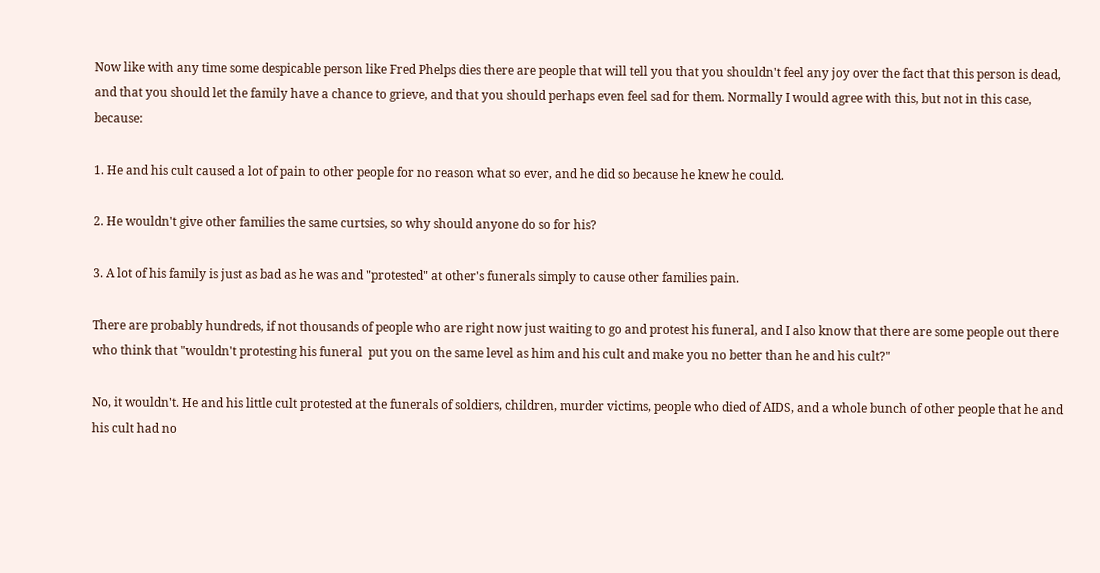Now like with any time some despicable person like Fred Phelps dies there are people that will tell you that you shouldn't feel any joy over the fact that this person is dead, and that you should let the family have a chance to grieve, and that you should perhaps even feel sad for them. Normally I would agree with this, but not in this case, because:

1. He and his cult caused a lot of pain to other people for no reason what so ever, and he did so because he knew he could.

2. He wouldn't give other families the same curtsies, so why should anyone do so for his?

3. A lot of his family is just as bad as he was and "protested" at other's funerals simply to cause other families pain.

There are probably hundreds, if not thousands of people who are right now just waiting to go and protest his funeral, and I also know that there are some people out there who think that "wouldn't protesting his funeral  put you on the same level as him and his cult and make you no better than he and his cult?"

No, it wouldn't. He and his little cult protested at the funerals of soldiers, children, murder victims, people who died of AIDS, and a whole bunch of other people that he and his cult had no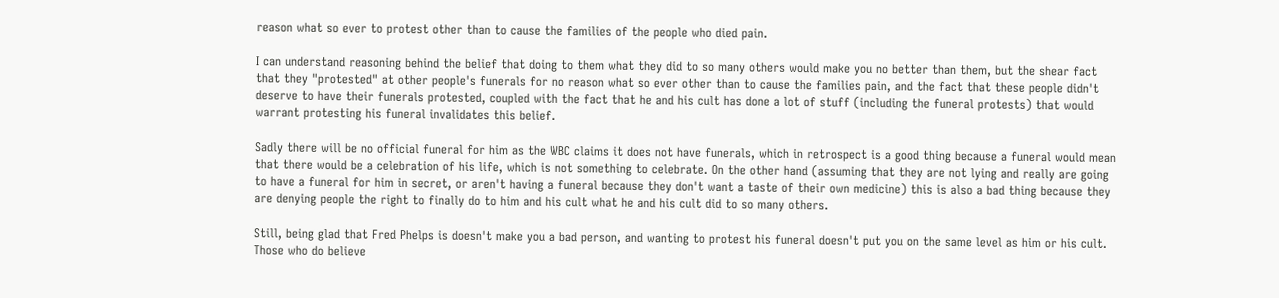reason what so ever to protest other than to cause the families of the people who died pain.

I can understand reasoning behind the belief that doing to them what they did to so many others would make you no better than them, but the shear fact that they "protested" at other people's funerals for no reason what so ever other than to cause the families pain, and the fact that these people didn't deserve to have their funerals protested, coupled with the fact that he and his cult has done a lot of stuff (including the funeral protests) that would warrant protesting his funeral invalidates this belief.

Sadly there will be no official funeral for him as the WBC claims it does not have funerals, which in retrospect is a good thing because a funeral would mean that there would be a celebration of his life, which is not something to celebrate. On the other hand (assuming that they are not lying and really are going to have a funeral for him in secret, or aren't having a funeral because they don't want a taste of their own medicine) this is also a bad thing because they are denying people the right to finally do to him and his cult what he and his cult did to so many others.

Still, being glad that Fred Phelps is doesn't make you a bad person, and wanting to protest his funeral doesn't put you on the same level as him or his cult. Those who do believe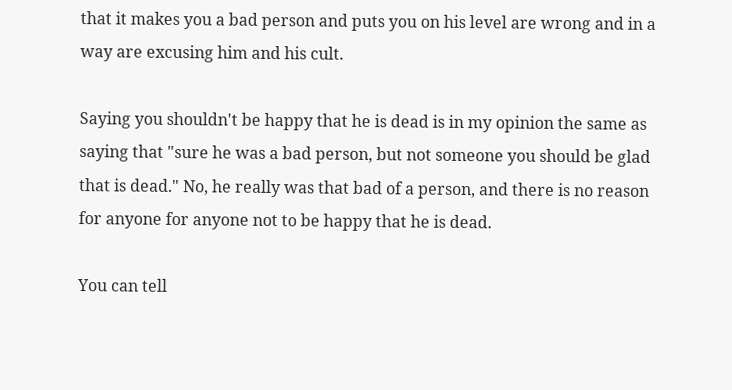that it makes you a bad person and puts you on his level are wrong and in a way are excusing him and his cult.

Saying you shouldn't be happy that he is dead is in my opinion the same as saying that "sure he was a bad person, but not someone you should be glad that is dead." No, he really was that bad of a person, and there is no reason for anyone for anyone not to be happy that he is dead.

You can tell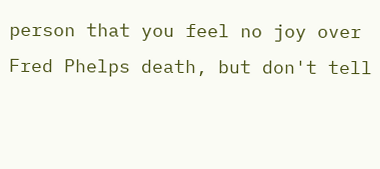person that you feel no joy over Fred Phelps death, but don't tell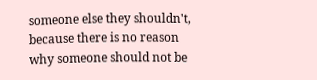someone else they shouldn't, because there is no reason why someone should not be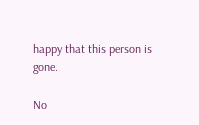happy that this person is gone.

No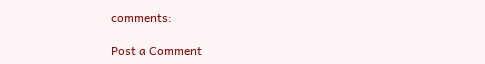comments:

Post a Comment